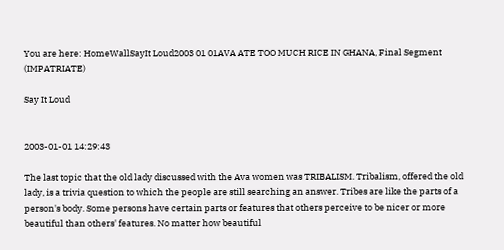You are here: HomeWallSayIt Loud2003 01 01AVA ATE TOO MUCH RICE IN GHANA, Final Segment (IMPATRIATE)

Say It Loud


2003-01-01 14:29:43

The last topic that the old lady discussed with the Ava women was TRIBALISM. Tribalism, offered the old lady, is a trivia question to which the people are still searching an answer. Tribes are like the parts of a person's body. Some persons have certain parts or features that others perceive to be nicer or more beautiful than others' features. No matter how beautiful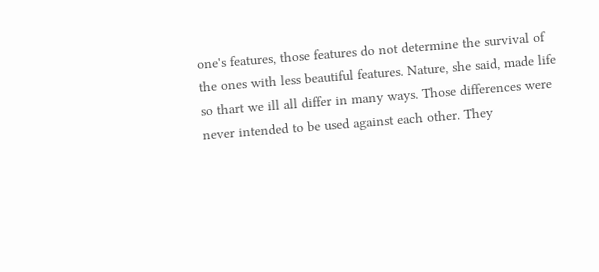one's features, those features do not determine the survival of the ones with less beautiful features. Nature, she said, made life so thart we ill all differ in many ways. Those differences were never intended to be used against each other. They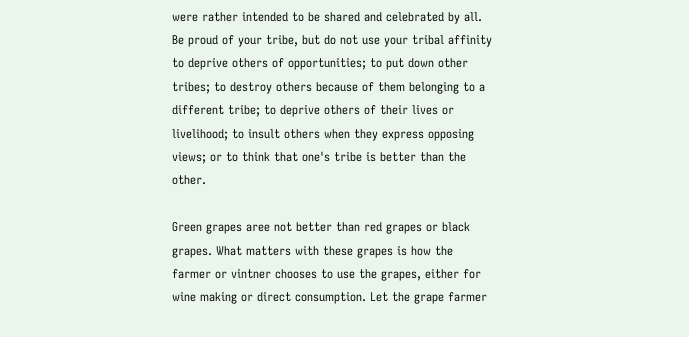were rather intended to be shared and celebrated by all. Be proud of your tribe, but do not use your tribal affinity to deprive others of opportunities; to put down other tribes; to destroy others because of them belonging to a different tribe; to deprive others of their lives or livelihood; to insult others when they express opposing views; or to think that one's tribe is better than the other.

Green grapes aree not better than red grapes or black grapes. What matters with these grapes is how the farmer or vintner chooses to use the grapes, either for wine making or direct consumption. Let the grape farmer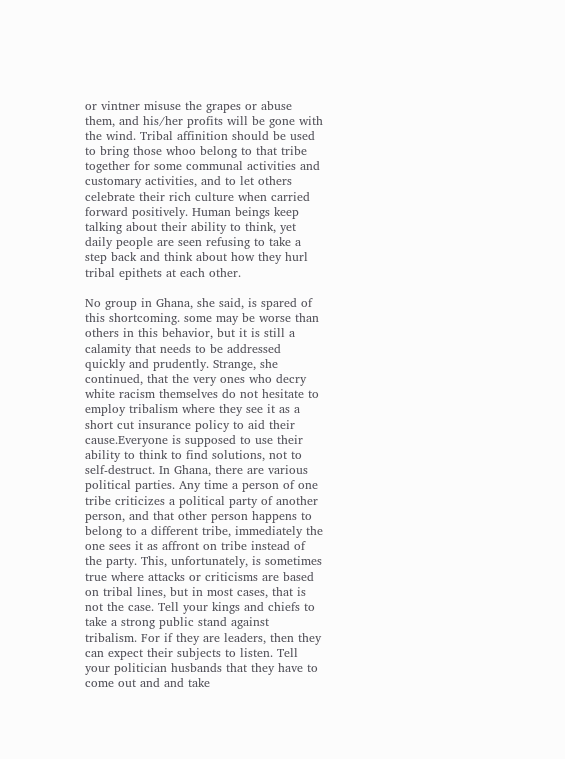or vintner misuse the grapes or abuse them, and his/her profits will be gone with the wind. Tribal affinition should be used to bring those whoo belong to that tribe together for some communal activities and customary activities, and to let others celebrate their rich culture when carried forward positively. Human beings keep talking about their ability to think, yet daily people are seen refusing to take a step back and think about how they hurl tribal epithets at each other.

No group in Ghana, she said, is spared of this shortcoming. some may be worse than others in this behavior, but it is still a calamity that needs to be addressed quickly and prudently. Strange, she continued, that the very ones who decry white racism themselves do not hesitate to employ tribalism where they see it as a short cut insurance policy to aid their cause.Everyone is supposed to use their ability to think to find solutions, not to self-destruct. In Ghana, there are various political parties. Any time a person of one tribe criticizes a political party of another person, and that other person happens to belong to a different tribe, immediately the one sees it as affront on tribe instead of the party. This, unfortunately, is sometimes true where attacks or criticisms are based on tribal lines, but in most cases, that is not the case. Tell your kings and chiefs to take a strong public stand against tribalism. For if they are leaders, then they can expect their subjects to listen. Tell your politician husbands that they have to come out and and take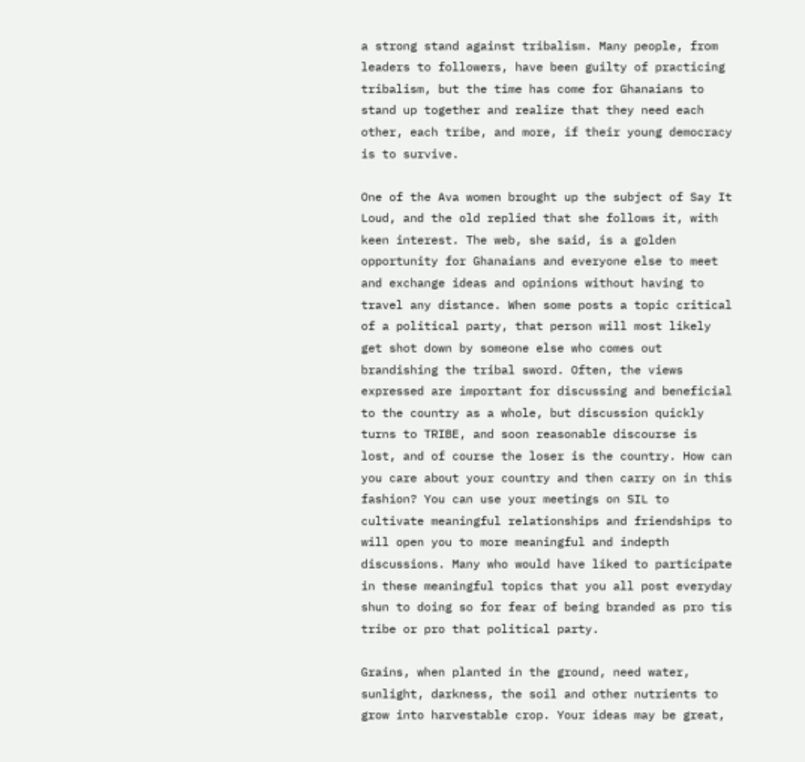a strong stand against tribalism. Many people, from leaders to followers, have been guilty of practicing tribalism, but the time has come for Ghanaians to stand up together and realize that they need each other, each tribe, and more, if their young democracy is to survive.

One of the Ava women brought up the subject of Say It Loud, and the old replied that she follows it, with keen interest. The web, she said, is a golden opportunity for Ghanaians and everyone else to meet and exchange ideas and opinions without having to travel any distance. When some posts a topic critical of a political party, that person will most likely get shot down by someone else who comes out brandishing the tribal sword. Often, the views expressed are important for discussing and beneficial to the country as a whole, but discussion quickly turns to TRIBE, and soon reasonable discourse is lost, and of course the loser is the country. How can you care about your country and then carry on in this fashion? You can use your meetings on SIL to cultivate meaningful relationships and friendships to will open you to more meaningful and indepth discussions. Many who would have liked to participate in these meaningful topics that you all post everyday shun to doing so for fear of being branded as pro tis tribe or pro that political party.

Grains, when planted in the ground, need water, sunlight, darkness, the soil and other nutrients to grow into harvestable crop. Your ideas may be great,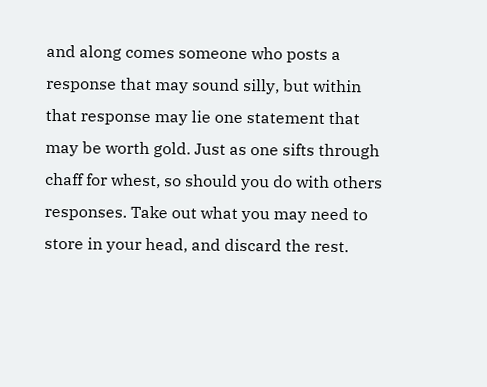and along comes someone who posts a response that may sound silly, but within that response may lie one statement that may be worth gold. Just as one sifts through chaff for whest, so should you do with others responses. Take out what you may need to store in your head, and discard the rest.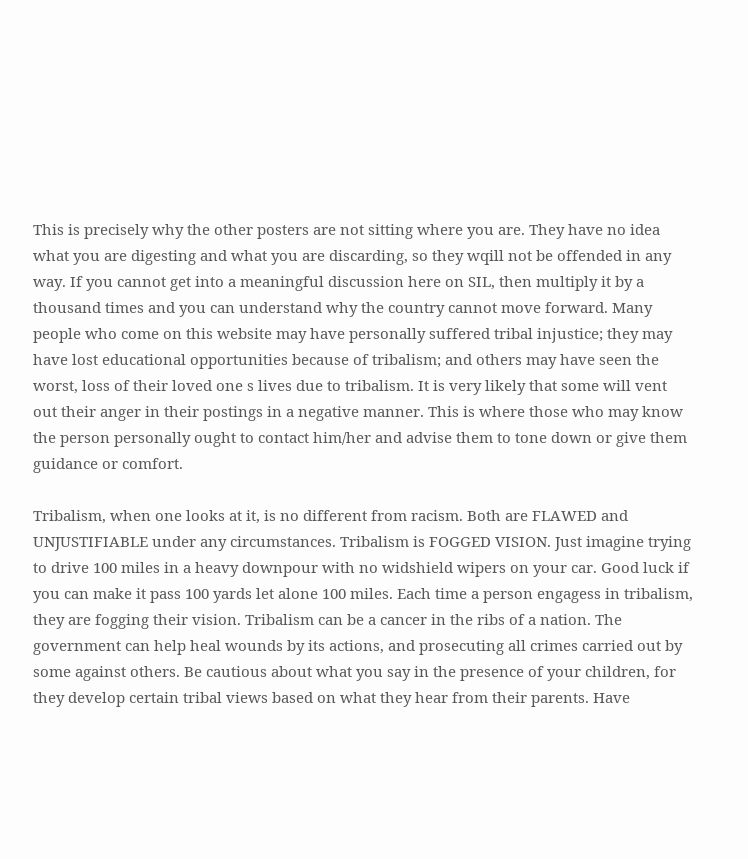This is precisely why the other posters are not sitting where you are. They have no idea what you are digesting and what you are discarding, so they wqill not be offended in any way. If you cannot get into a meaningful discussion here on SIL, then multiply it by a thousand times and you can understand why the country cannot move forward. Many people who come on this website may have personally suffered tribal injustice; they may have lost educational opportunities because of tribalism; and others may have seen the worst, loss of their loved one s lives due to tribalism. It is very likely that some will vent out their anger in their postings in a negative manner. This is where those who may know the person personally ought to contact him/her and advise them to tone down or give them guidance or comfort.

Tribalism, when one looks at it, is no different from racism. Both are FLAWED and UNJUSTIFIABLE under any circumstances. Tribalism is FOGGED VISION. Just imagine trying to drive 100 miles in a heavy downpour with no widshield wipers on your car. Good luck if you can make it pass 100 yards let alone 100 miles. Each time a person engagess in tribalism, they are fogging their vision. Tribalism can be a cancer in the ribs of a nation. The government can help heal wounds by its actions, and prosecuting all crimes carried out by some against others. Be cautious about what you say in the presence of your children, for they develop certain tribal views based on what they hear from their parents. Have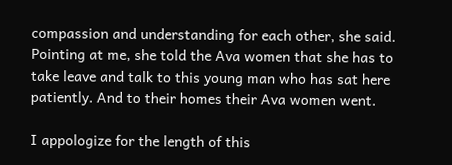compassion and understanding for each other, she said. Pointing at me, she told the Ava women that she has to take leave and talk to this young man who has sat here patiently. And to their homes their Ava women went.

I appologize for the length of this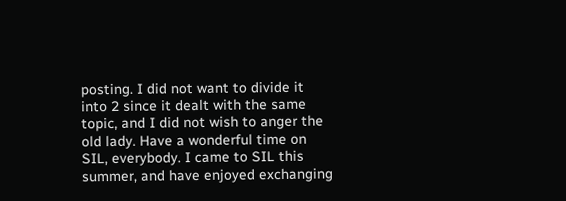posting. I did not want to divide it into 2 since it dealt with the same topic, and I did not wish to anger the old lady. Have a wonderful time on SIL, everybody. I came to SIL this summer, and have enjoyed exchanging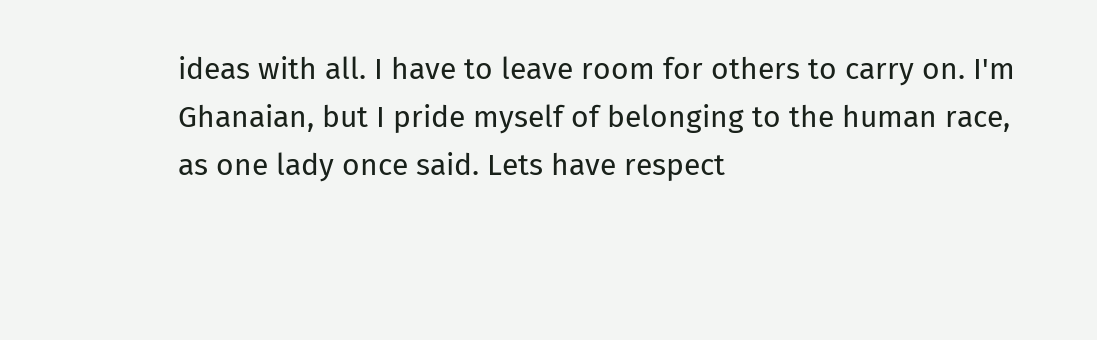ideas with all. I have to leave room for others to carry on. I'm Ghanaian, but I pride myself of belonging to the human race, as one lady once said. Lets have respect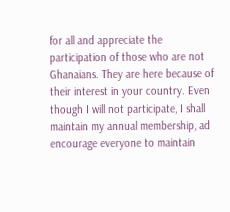for all and appreciate the participation of those who are not Ghanaians. They are here because of their interest in your country. Even though I will not participate, I shall maintain my annual membership, ad encourage everyone to maintain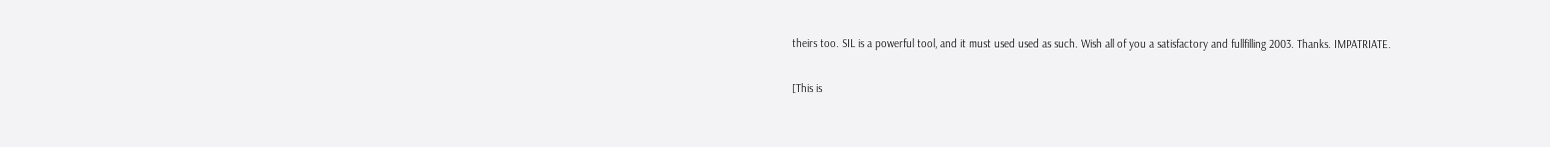theirs too. SIL is a powerful tool, and it must used used as such. Wish all of you a satisfactory and fullfilling 2003. Thanks. IMPATRIATE.

[This is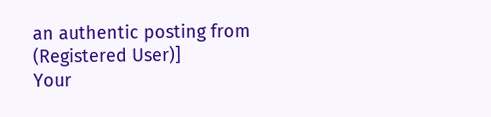an authentic posting from (Registered User)]
Your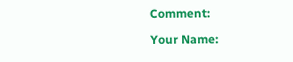Comment:

Your Name: